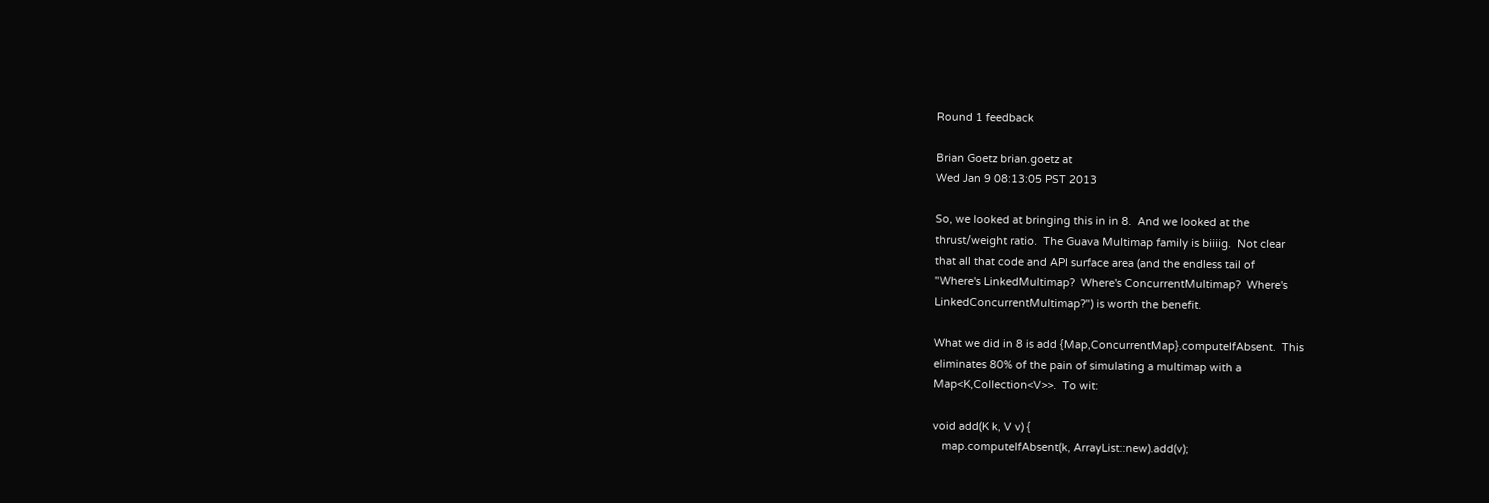Round 1 feedback

Brian Goetz brian.goetz at
Wed Jan 9 08:13:05 PST 2013

So, we looked at bringing this in in 8.  And we looked at the
thrust/weight ratio.  The Guava Multimap family is biiiig.  Not clear
that all that code and API surface area (and the endless tail of
"Where's LinkedMultimap?  Where's ConcurrentMultimap?  Where's
LinkedConcurrentMultimap?") is worth the benefit.

What we did in 8 is add {Map,ConcurrentMap}.computeIfAbsent.  This
eliminates 80% of the pain of simulating a multimap with a
Map<K,Collection<V>>.  To wit:

void add(K k, V v) {
   map.computeIfAbsent(k, ArrayList::new).add(v);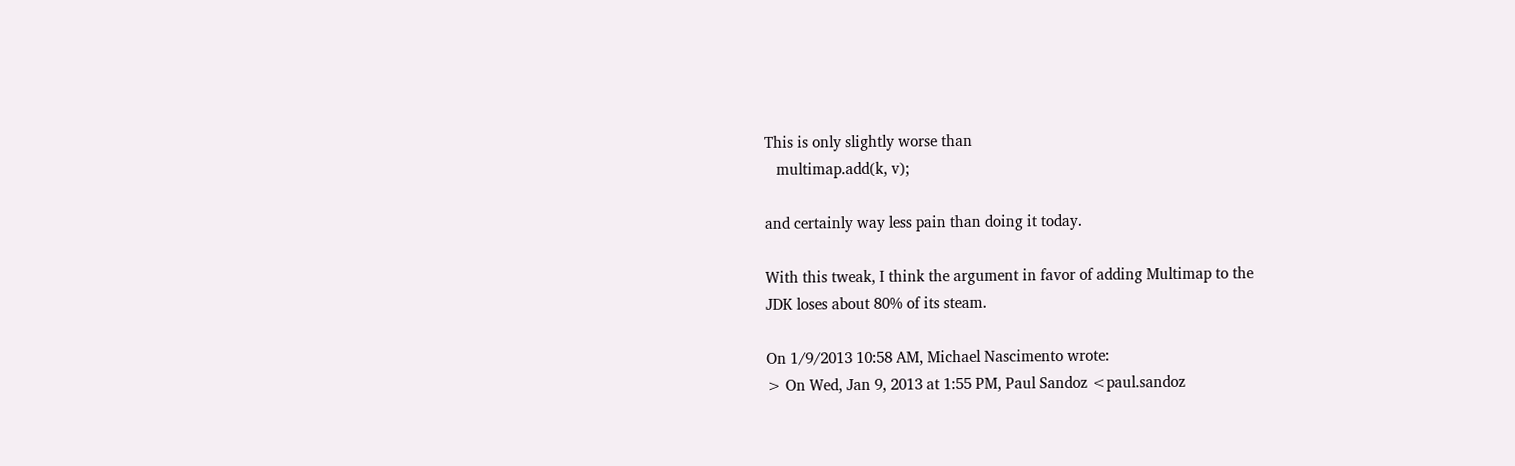This is only slightly worse than
   multimap.add(k, v);

and certainly way less pain than doing it today.

With this tweak, I think the argument in favor of adding Multimap to the
JDK loses about 80% of its steam.

On 1/9/2013 10:58 AM, Michael Nascimento wrote:
> On Wed, Jan 9, 2013 at 1:55 PM, Paul Sandoz <paul.sandoz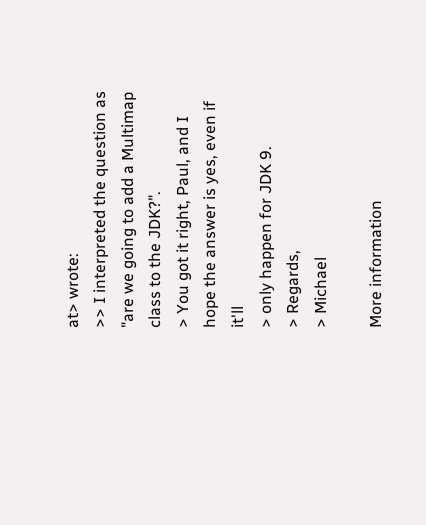at> wrote:
>> I interpreted the question as "are we going to add a Multimap class to the JDK?".
> You got it right, Paul, and I hope the answer is yes, even if it'll
> only happen for JDK 9.
> Regards,
> Michael

More information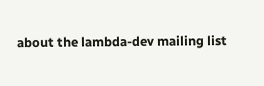about the lambda-dev mailing list